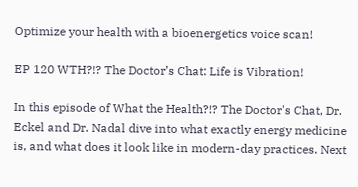Optimize your health with a bioenergetics voice scan!

EP 120 WTH?!? The Doctor’s Chat: Life is Vibration!

In this episode of What the Health?!? The Doctor's Chat, Dr. Eckel and Dr. Nadal dive into what exactly energy medicine is, and what does it look like in modern-day practices. Next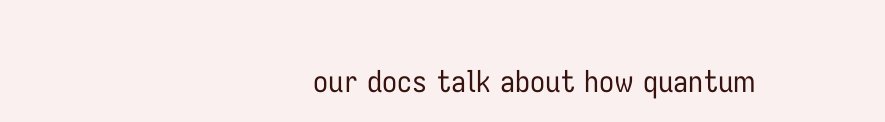our docs talk about how quantum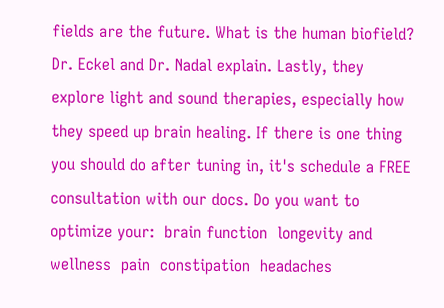fields are the future. What is the human biofield? Dr. Eckel and Dr. Nadal explain. Lastly, they explore light and sound therapies, especially how they speed up brain healing. If there is one thing you should do after tuning in, it's schedule a FREE consultation with our docs. Do you want to optimize your:  brain function  longevity and wellness  pain  constipation  headaches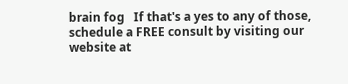brain fog   If that's a yes to any of those, schedule a FREE consult by visiting our website at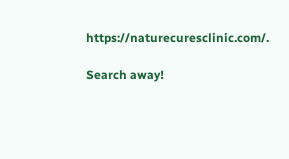https://naturecuresclinic.com/.

Search away!